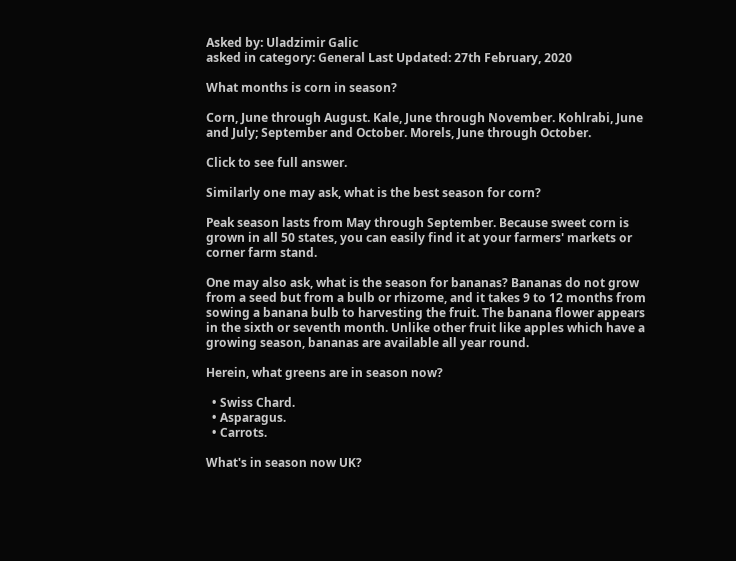Asked by: Uladzimir Galic
asked in category: General Last Updated: 27th February, 2020

What months is corn in season?

Corn, June through August. Kale, June through November. Kohlrabi, June and July; September and October. Morels, June through October.

Click to see full answer.

Similarly one may ask, what is the best season for corn?

Peak season lasts from May through September. Because sweet corn is grown in all 50 states, you can easily find it at your farmers' markets or corner farm stand.

One may also ask, what is the season for bananas? Bananas do not grow from a seed but from a bulb or rhizome, and it takes 9 to 12 months from sowing a banana bulb to harvesting the fruit. The banana flower appears in the sixth or seventh month. Unlike other fruit like apples which have a growing season, bananas are available all year round.

Herein, what greens are in season now?

  • Swiss Chard.
  • Asparagus.
  • Carrots.

What's in season now UK?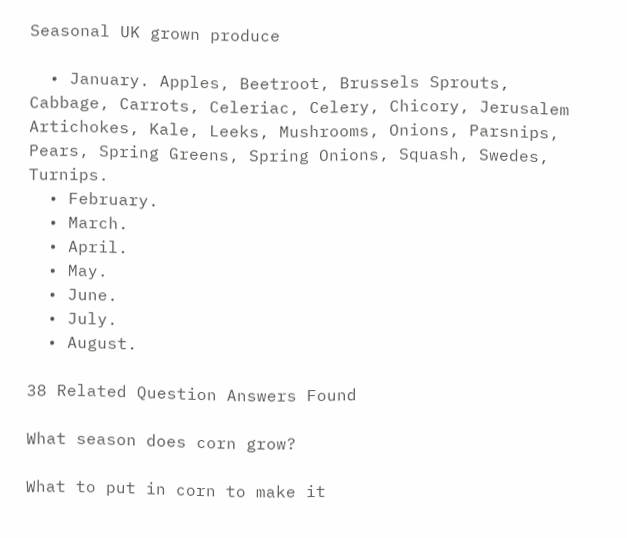Seasonal UK grown produce

  • January. Apples, Beetroot, Brussels Sprouts, Cabbage, Carrots, Celeriac, Celery, Chicory, Jerusalem Artichokes, Kale, Leeks, Mushrooms, Onions, Parsnips, Pears, Spring Greens, Spring Onions, Squash, Swedes, Turnips.
  • February.
  • March.
  • April.
  • May.
  • June.
  • July.
  • August.

38 Related Question Answers Found

What season does corn grow?

What to put in corn to make it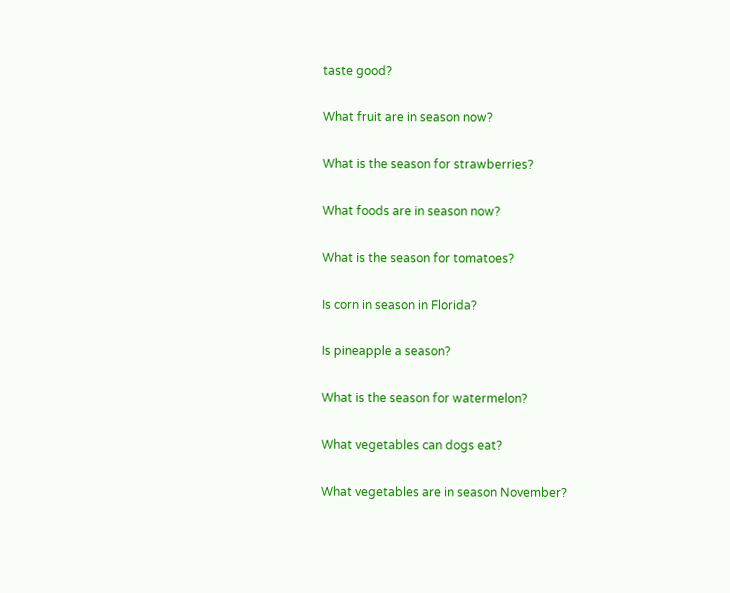taste good?

What fruit are in season now?

What is the season for strawberries?

What foods are in season now?

What is the season for tomatoes?

Is corn in season in Florida?

Is pineapple a season?

What is the season for watermelon?

What vegetables can dogs eat?

What vegetables are in season November?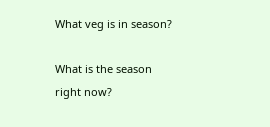What veg is in season?

What is the season right now?